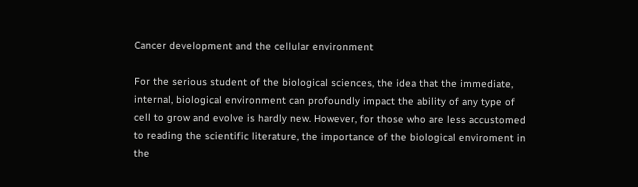Cancer development and the cellular environment

For the serious student of the biological sciences, the idea that the immediate, internal, biological environment can profoundly impact the ability of any type of cell to grow and evolve is hardly new. However, for those who are less accustomed to reading the scientific literature, the importance of the biological enviroment in the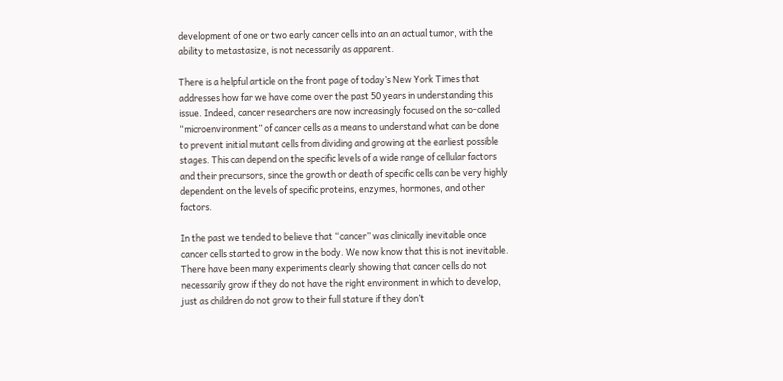development of one or two early cancer cells into an an actual tumor, with the ability to metastasize, is not necessarily as apparent.

There is a helpful article on the front page of today’s New York Times that addresses how far we have come over the past 50 years in understanding this issue. Indeed, cancer researchers are now increasingly focused on the so-called “microenvironment” of cancer cells as a means to understand what can be done to prevent initial mutant cells from dividing and growing at the earliest possible stages. This can depend on the specific levels of a wide range of cellular factors and their precursors, since the growth or death of specific cells can be very highly dependent on the levels of specific proteins, enzymes, hormones, and other factors.

In the past we tended to believe that “cancer” was clinically inevitable once cancer cells started to grow in the body. We now know that this is not inevitable. There have been many experiments clearly showing that cancer cells do not necessarily grow if they do not have the right environment in which to develop, just as children do not grow to their full stature if they don’t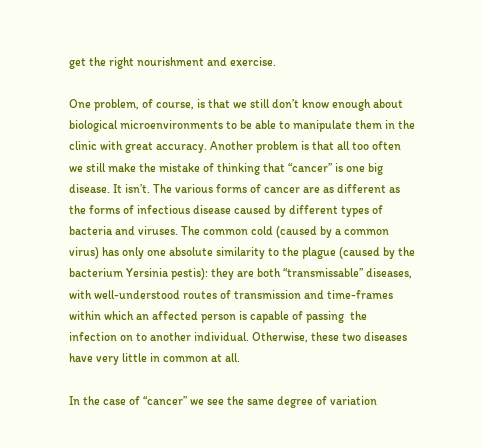get the right nourishment and exercise.

One problem, of course, is that we still don’t know enough about biological microenvironments to be able to manipulate them in the clinic with great accuracy. Another problem is that all too often we still make the mistake of thinking that “cancer” is one big disease. It isn’t. The various forms of cancer are as different as the forms of infectious disease caused by different types of bacteria and viruses. The common cold (caused by a common virus) has only one absolute similarity to the plague (caused by the bacterium Yersinia pestis): they are both “transmissable” diseases, with well-understood routes of transmission and time-frames within which an affected person is capable of passing  the infection on to another individual. Otherwise, these two diseases have very little in common at all.

In the case of “cancer” we see the same degree of variation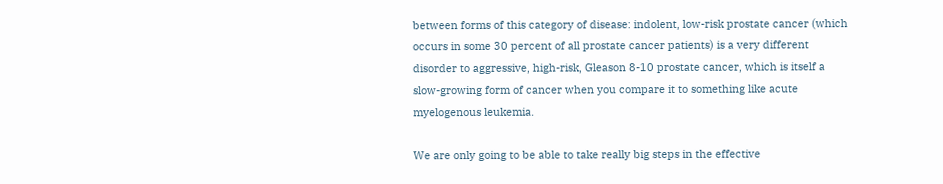between forms of this category of disease: indolent, low-risk prostate cancer (which occurs in some 30 percent of all prostate cancer patients) is a very different disorder to aggressive, high-risk, Gleason 8-10 prostate cancer, which is itself a slow-growing form of cancer when you compare it to something like acute myelogenous leukemia.

We are only going to be able to take really big steps in the effective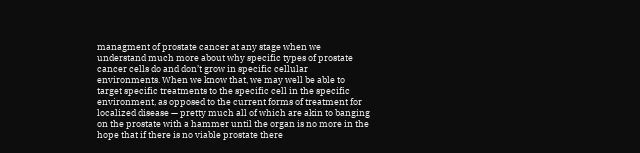managment of prostate cancer at any stage when we understand much more about why specific types of prostate cancer cells do and don’t grow in specific cellular environments. When we know that, we may well be able to target specific treatments to the specific cell in the specific environment, as opposed to the current forms of treatment for localized disease — pretty much all of which are akin to banging on the prostate with a hammer until the organ is no more in the hope that if there is no viable prostate there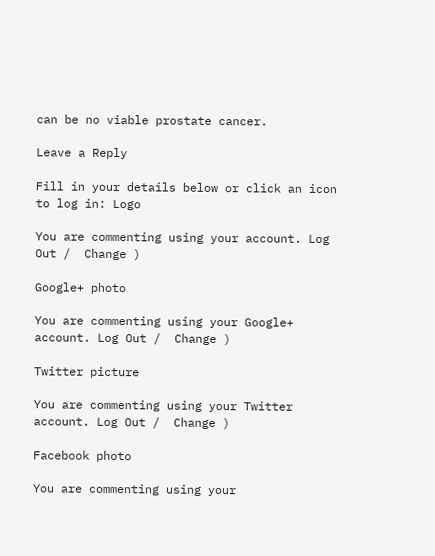can be no viable prostate cancer.

Leave a Reply

Fill in your details below or click an icon to log in: Logo

You are commenting using your account. Log Out /  Change )

Google+ photo

You are commenting using your Google+ account. Log Out /  Change )

Twitter picture

You are commenting using your Twitter account. Log Out /  Change )

Facebook photo

You are commenting using your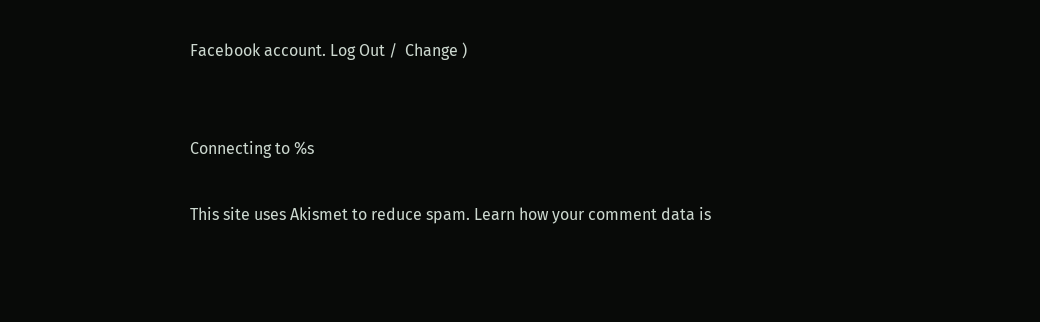Facebook account. Log Out /  Change )


Connecting to %s

This site uses Akismet to reduce spam. Learn how your comment data is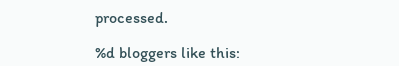processed.

%d bloggers like this: